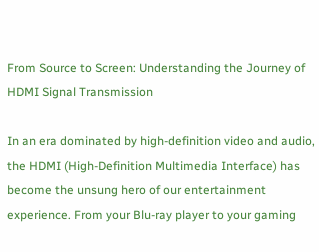From Source to Screen: Understanding the Journey of HDMI Signal Transmission

In an era dominated by high-definition video and audio, the HDMI (High-Definition Multimedia Interface) has become the unsung hero of our entertainment experience. From your Blu-ray player to your gaming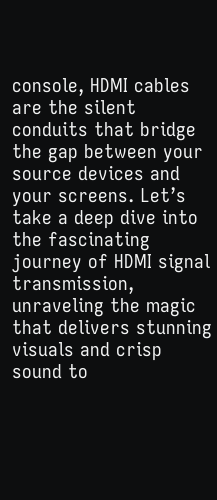console, HDMI cables are the silent conduits that bridge the gap between your source devices and your screens. Let’s take a deep dive into the fascinating journey of HDMI signal transmission, unraveling the magic that delivers stunning visuals and crisp sound to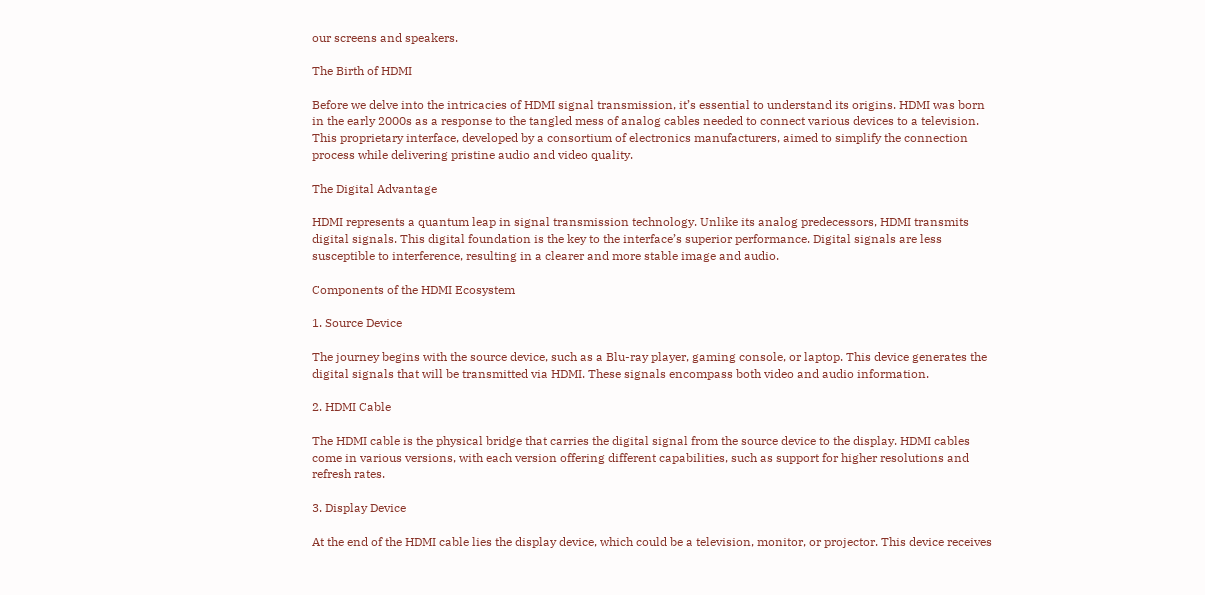our screens and speakers.

The Birth of HDMI

Before we delve into the intricacies of HDMI signal transmission, it’s essential to understand its origins. HDMI was born in the early 2000s as a response to the tangled mess of analog cables needed to connect various devices to a television. This proprietary interface, developed by a consortium of electronics manufacturers, aimed to simplify the connection process while delivering pristine audio and video quality.

The Digital Advantage

HDMI represents a quantum leap in signal transmission technology. Unlike its analog predecessors, HDMI transmits digital signals. This digital foundation is the key to the interface’s superior performance. Digital signals are less susceptible to interference, resulting in a clearer and more stable image and audio.

Components of the HDMI Ecosystem

1. Source Device

The journey begins with the source device, such as a Blu-ray player, gaming console, or laptop. This device generates the digital signals that will be transmitted via HDMI. These signals encompass both video and audio information.

2. HDMI Cable

The HDMI cable is the physical bridge that carries the digital signal from the source device to the display. HDMI cables come in various versions, with each version offering different capabilities, such as support for higher resolutions and refresh rates.

3. Display Device

At the end of the HDMI cable lies the display device, which could be a television, monitor, or projector. This device receives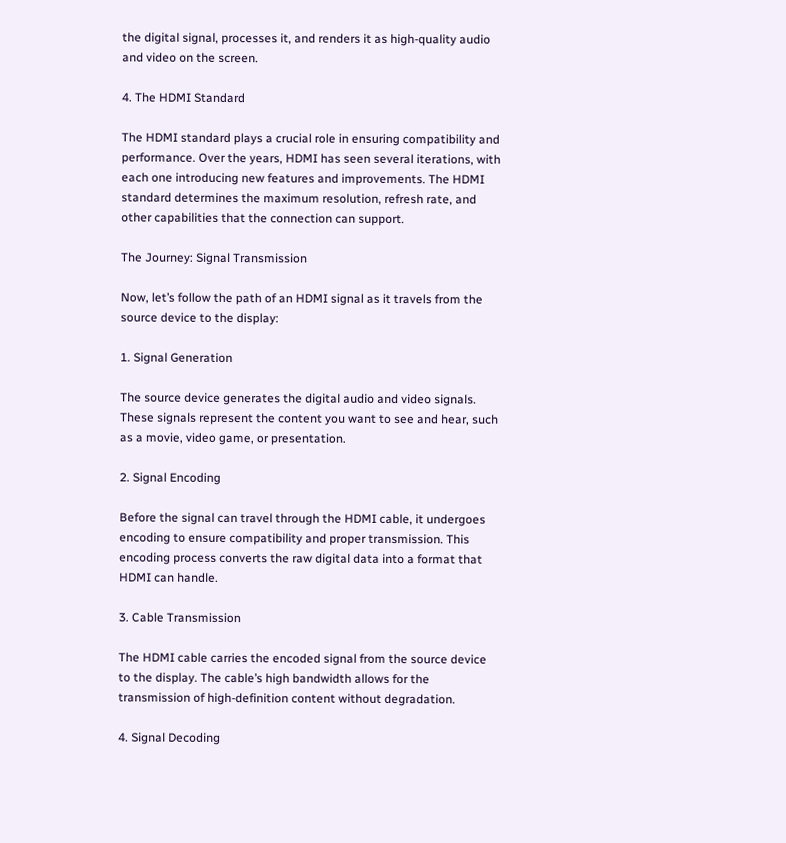the digital signal, processes it, and renders it as high-quality audio and video on the screen.

4. The HDMI Standard

The HDMI standard plays a crucial role in ensuring compatibility and performance. Over the years, HDMI has seen several iterations, with each one introducing new features and improvements. The HDMI standard determines the maximum resolution, refresh rate, and other capabilities that the connection can support.

The Journey: Signal Transmission

Now, let’s follow the path of an HDMI signal as it travels from the source device to the display:

1. Signal Generation

The source device generates the digital audio and video signals. These signals represent the content you want to see and hear, such as a movie, video game, or presentation.

2. Signal Encoding

Before the signal can travel through the HDMI cable, it undergoes encoding to ensure compatibility and proper transmission. This encoding process converts the raw digital data into a format that HDMI can handle.

3. Cable Transmission

The HDMI cable carries the encoded signal from the source device to the display. The cable’s high bandwidth allows for the transmission of high-definition content without degradation.

4. Signal Decoding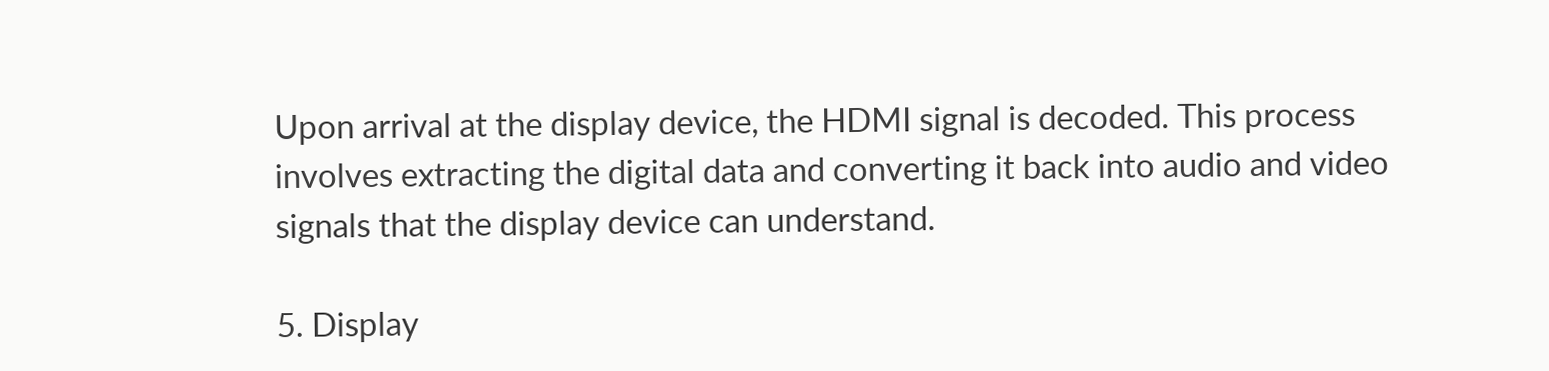Upon arrival at the display device, the HDMI signal is decoded. This process involves extracting the digital data and converting it back into audio and video signals that the display device can understand.

5. Display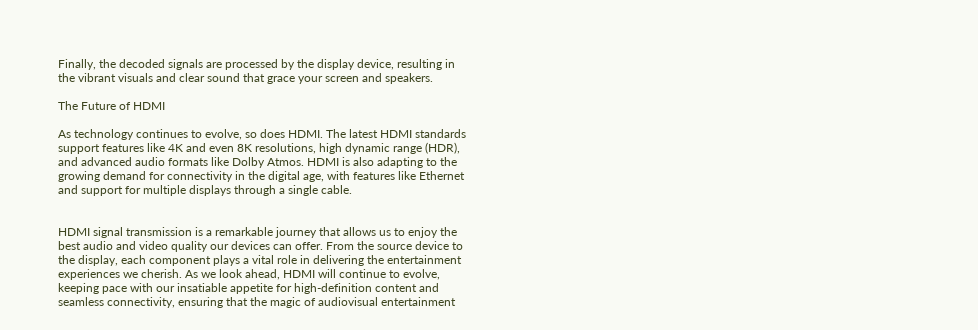Finally, the decoded signals are processed by the display device, resulting in the vibrant visuals and clear sound that grace your screen and speakers.

The Future of HDMI

As technology continues to evolve, so does HDMI. The latest HDMI standards support features like 4K and even 8K resolutions, high dynamic range (HDR), and advanced audio formats like Dolby Atmos. HDMI is also adapting to the growing demand for connectivity in the digital age, with features like Ethernet and support for multiple displays through a single cable.


HDMI signal transmission is a remarkable journey that allows us to enjoy the best audio and video quality our devices can offer. From the source device to the display, each component plays a vital role in delivering the entertainment experiences we cherish. As we look ahead, HDMI will continue to evolve, keeping pace with our insatiable appetite for high-definition content and seamless connectivity, ensuring that the magic of audiovisual entertainment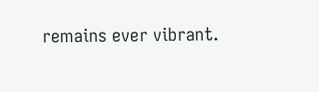remains ever vibrant.